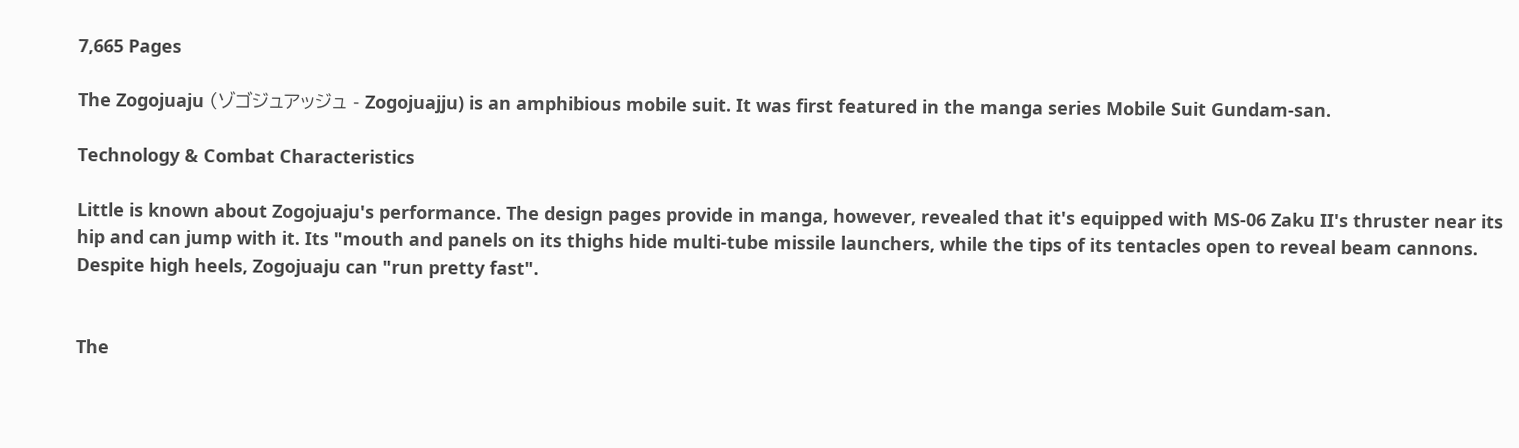7,665 Pages

The Zogojuaju (ゾゴジュアッジュ - Zogojuajju) is an amphibious mobile suit. It was first featured in the manga series Mobile Suit Gundam-san.

Technology & Combat Characteristics

Little is known about Zogojuaju's performance. The design pages provide in manga, however, revealed that it's equipped with MS-06 Zaku II's thruster near its hip and can jump with it. Its "mouth and panels on its thighs hide multi-tube missile launchers, while the tips of its tentacles open to reveal beam cannons. Despite high heels, Zogojuaju can "run pretty fast".


The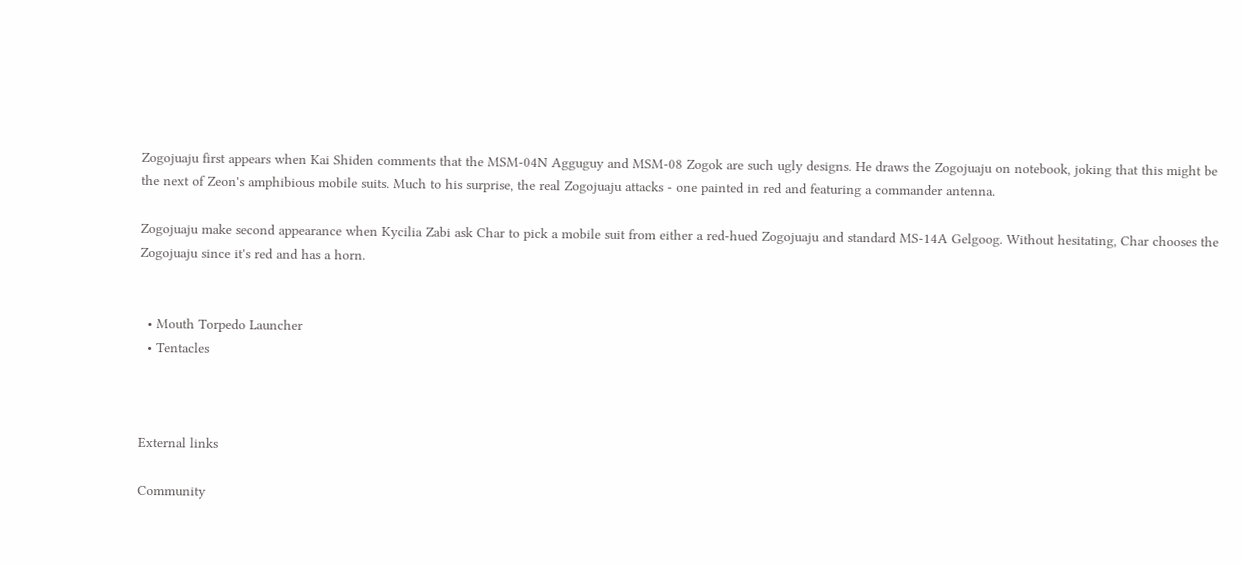Zogojuaju first appears when Kai Shiden comments that the MSM-04N Agguguy and MSM-08 Zogok are such ugly designs. He draws the Zogojuaju on notebook, joking that this might be the next of Zeon's amphibious mobile suits. Much to his surprise, the real Zogojuaju attacks - one painted in red and featuring a commander antenna.

Zogojuaju make second appearance when Kycilia Zabi ask Char to pick a mobile suit from either a red-hued Zogojuaju and standard MS-14A Gelgoog. Without hesitating, Char chooses the Zogojuaju since it's red and has a horn.


  • Mouth Torpedo Launcher
  • Tentacles



External links

Community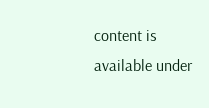content is available under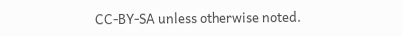CC-BY-SA unless otherwise noted.